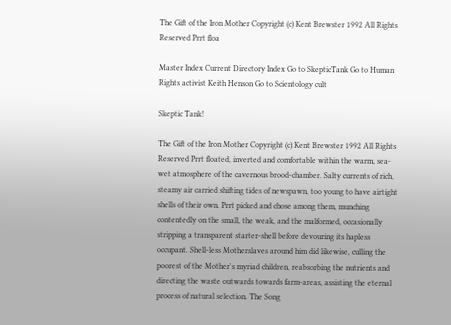The Gift of the Iron Mother Copyright (c) Kent Brewster 1992 All Rights Reserved Prrt floa

Master Index Current Directory Index Go to SkepticTank Go to Human Rights activist Keith Henson Go to Scientology cult

Skeptic Tank!

The Gift of the Iron Mother Copyright (c) Kent Brewster 1992 All Rights Reserved Prrt floated, inverted and comfortable within the warm, sea-wet atmosphere of the cavernous brood-chamber. Salty currents of rich, steamy air carried shifting tides of newspawn, too young to have airtight shells of their own. Prrt picked and chose among them, munching contentedly on the small, the weak, and the malformed, occasionally stripping a transparent starter-shell before devouring its hapless occupant. Shell-less Motherslaves around him did likewise, culling the poorest of the Mother's myriad children, reabsorbing the nutrients and directing the waste outwards towards farm-areas, assisting the eternal process of natural selection. The Song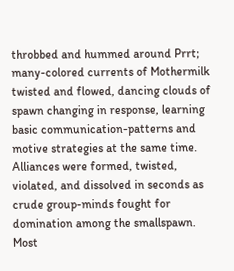throbbed and hummed around Prrt; many-colored currents of Mothermilk twisted and flowed, dancing clouds of spawn changing in response, learning basic communication-patterns and motive strategies at the same time. Alliances were formed, twisted, violated, and dissolved in seconds as crude group-minds fought for domination among the smallspawn. Most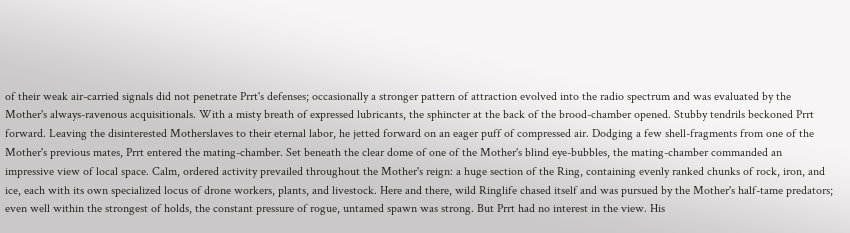of their weak air-carried signals did not penetrate Prrt's defenses; occasionally a stronger pattern of attraction evolved into the radio spectrum and was evaluated by the Mother's always-ravenous acquisitionals. With a misty breath of expressed lubricants, the sphincter at the back of the brood-chamber opened. Stubby tendrils beckoned Prrt forward. Leaving the disinterested Motherslaves to their eternal labor, he jetted forward on an eager puff of compressed air. Dodging a few shell-fragments from one of the Mother's previous mates, Prrt entered the mating-chamber. Set beneath the clear dome of one of the Mother's blind eye-bubbles, the mating-chamber commanded an impressive view of local space. Calm, ordered activity prevailed throughout the Mother's reign: a huge section of the Ring, containing evenly ranked chunks of rock, iron, and ice, each with its own specialized locus of drone workers, plants, and livestock. Here and there, wild Ringlife chased itself and was pursued by the Mother's half-tame predators; even well within the strongest of holds, the constant pressure of rogue, untamed spawn was strong. But Prrt had no interest in the view. His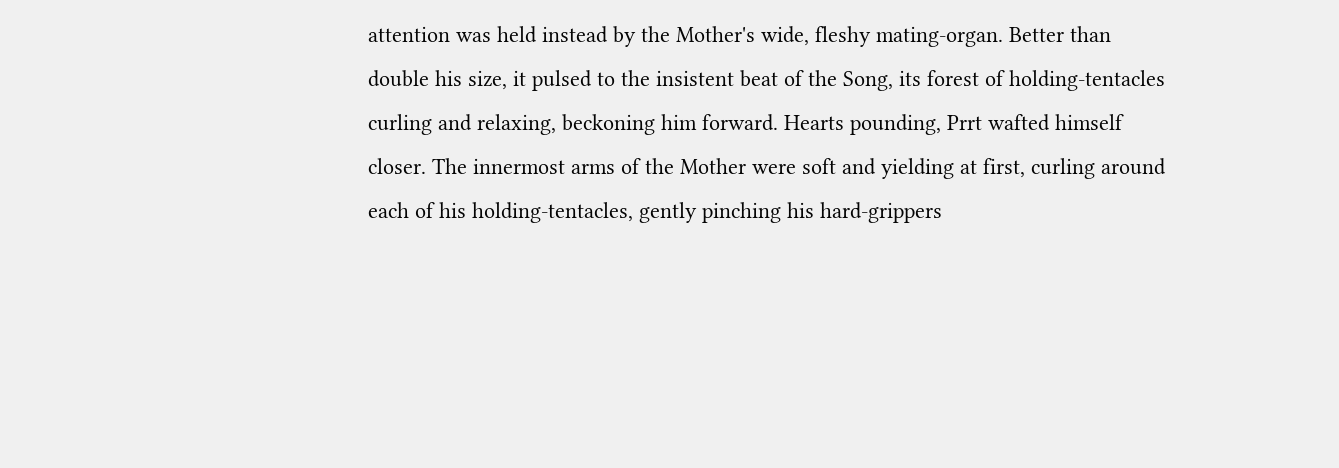attention was held instead by the Mother's wide, fleshy mating-organ. Better than double his size, it pulsed to the insistent beat of the Song, its forest of holding-tentacles curling and relaxing, beckoning him forward. Hearts pounding, Prrt wafted himself closer. The innermost arms of the Mother were soft and yielding at first, curling around each of his holding-tentacles, gently pinching his hard-grippers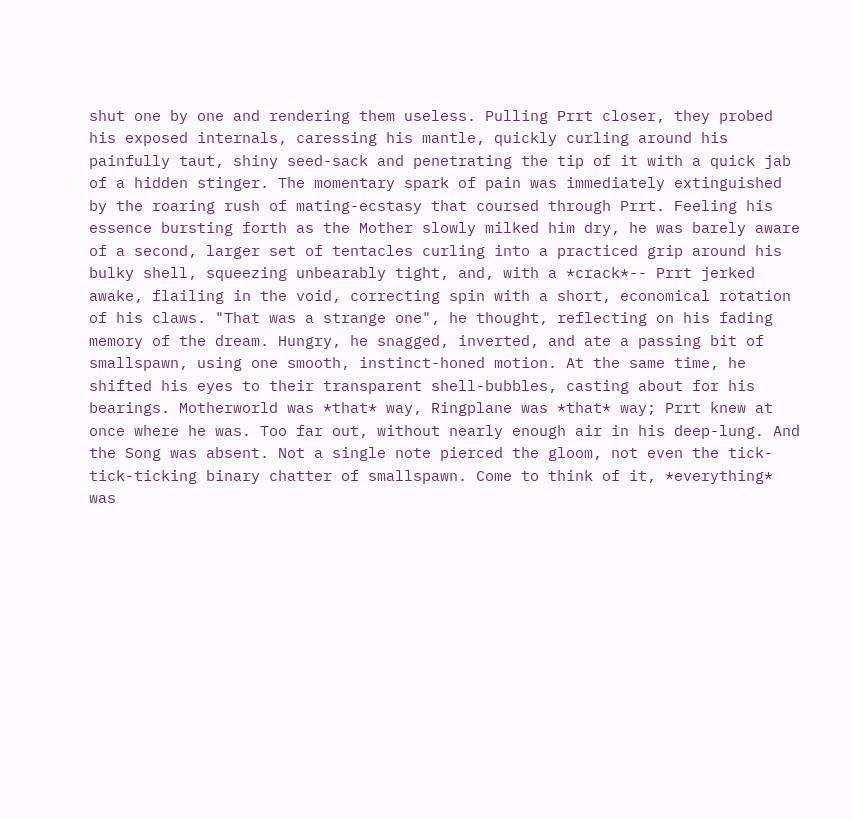shut one by one and rendering them useless. Pulling Prrt closer, they probed his exposed internals, caressing his mantle, quickly curling around his painfully taut, shiny seed-sack and penetrating the tip of it with a quick jab of a hidden stinger. The momentary spark of pain was immediately extinguished by the roaring rush of mating-ecstasy that coursed through Prrt. Feeling his essence bursting forth as the Mother slowly milked him dry, he was barely aware of a second, larger set of tentacles curling into a practiced grip around his bulky shell, squeezing unbearably tight, and, with a *crack*-- Prrt jerked awake, flailing in the void, correcting spin with a short, economical rotation of his claws. "That was a strange one", he thought, reflecting on his fading memory of the dream. Hungry, he snagged, inverted, and ate a passing bit of smallspawn, using one smooth, instinct-honed motion. At the same time, he shifted his eyes to their transparent shell-bubbles, casting about for his bearings. Motherworld was *that* way, Ringplane was *that* way; Prrt knew at once where he was. Too far out, without nearly enough air in his deep-lung. And the Song was absent. Not a single note pierced the gloom, not even the tick-tick-ticking binary chatter of smallspawn. Come to think of it, *everything* was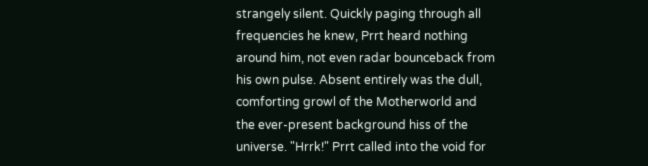strangely silent. Quickly paging through all frequencies he knew, Prrt heard nothing around him, not even radar bounceback from his own pulse. Absent entirely was the dull, comforting growl of the Motherworld and the ever-present background hiss of the universe. "Hrrk!" Prrt called into the void for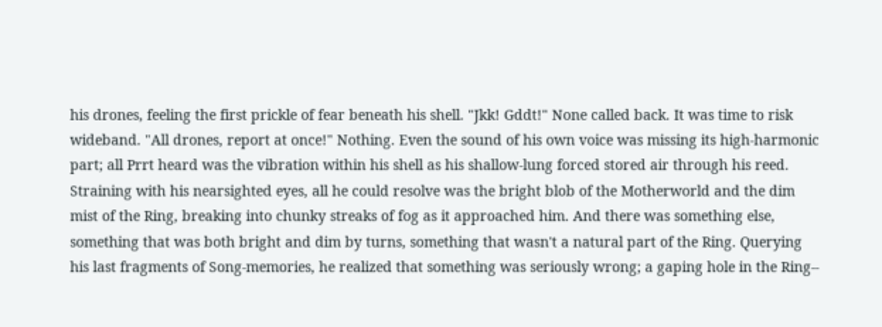his drones, feeling the first prickle of fear beneath his shell. "Jkk! Gddt!" None called back. It was time to risk wideband. "All drones, report at once!" Nothing. Even the sound of his own voice was missing its high-harmonic part; all Prrt heard was the vibration within his shell as his shallow-lung forced stored air through his reed. Straining with his nearsighted eyes, all he could resolve was the bright blob of the Motherworld and the dim mist of the Ring, breaking into chunky streaks of fog as it approached him. And there was something else, something that was both bright and dim by turns, something that wasn't a natural part of the Ring. Querying his last fragments of Song-memories, he realized that something was seriously wrong; a gaping hole in the Ring--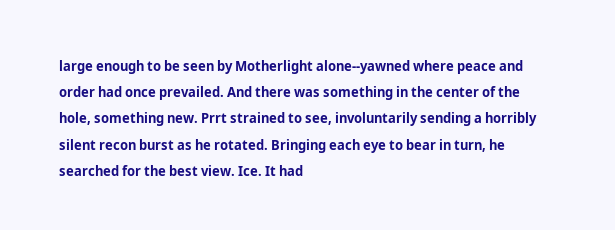large enough to be seen by Motherlight alone--yawned where peace and order had once prevailed. And there was something in the center of the hole, something new. Prrt strained to see, involuntarily sending a horribly silent recon burst as he rotated. Bringing each eye to bear in turn, he searched for the best view. Ice. It had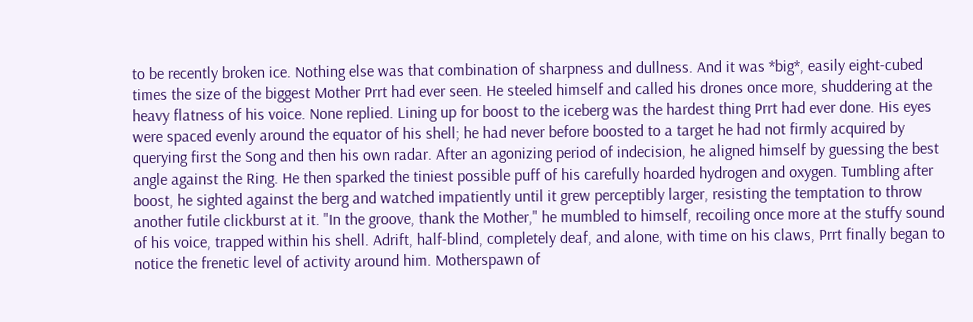to be recently broken ice. Nothing else was that combination of sharpness and dullness. And it was *big*, easily eight-cubed times the size of the biggest Mother Prrt had ever seen. He steeled himself and called his drones once more, shuddering at the heavy flatness of his voice. None replied. Lining up for boost to the iceberg was the hardest thing Prrt had ever done. His eyes were spaced evenly around the equator of his shell; he had never before boosted to a target he had not firmly acquired by querying first the Song and then his own radar. After an agonizing period of indecision, he aligned himself by guessing the best angle against the Ring. He then sparked the tiniest possible puff of his carefully hoarded hydrogen and oxygen. Tumbling after boost, he sighted against the berg and watched impatiently until it grew perceptibly larger, resisting the temptation to throw another futile clickburst at it. "In the groove, thank the Mother," he mumbled to himself, recoiling once more at the stuffy sound of his voice, trapped within his shell. Adrift, half-blind, completely deaf, and alone, with time on his claws, Prrt finally began to notice the frenetic level of activity around him. Motherspawn of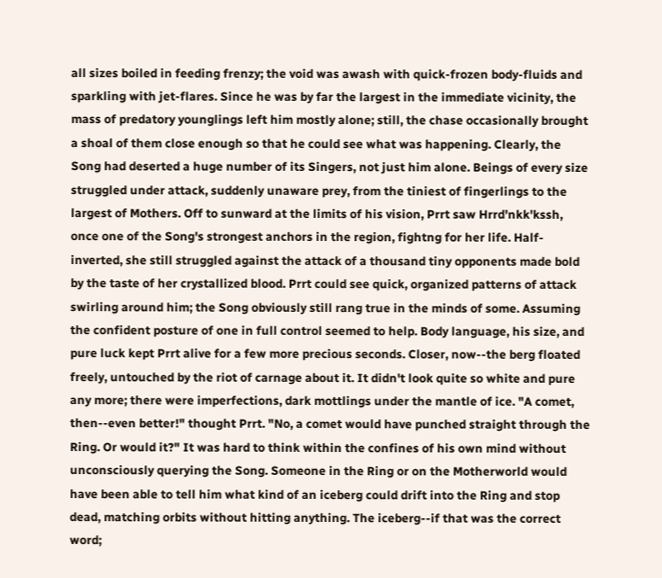all sizes boiled in feeding frenzy; the void was awash with quick-frozen body-fluids and sparkling with jet-flares. Since he was by far the largest in the immediate vicinity, the mass of predatory younglings left him mostly alone; still, the chase occasionally brought a shoal of them close enough so that he could see what was happening. Clearly, the Song had deserted a huge number of its Singers, not just him alone. Beings of every size struggled under attack, suddenly unaware prey, from the tiniest of fingerlings to the largest of Mothers. Off to sunward at the limits of his vision, Prrt saw Hrrd'nkk'kssh, once one of the Song's strongest anchors in the region, fightng for her life. Half-inverted, she still struggled against the attack of a thousand tiny opponents made bold by the taste of her crystallized blood. Prrt could see quick, organized patterns of attack swirling around him; the Song obviously still rang true in the minds of some. Assuming the confident posture of one in full control seemed to help. Body language, his size, and pure luck kept Prrt alive for a few more precious seconds. Closer, now--the berg floated freely, untouched by the riot of carnage about it. It didn't look quite so white and pure any more; there were imperfections, dark mottlings under the mantle of ice. "A comet, then--even better!" thought Prrt. "No, a comet would have punched straight through the Ring. Or would it?" It was hard to think within the confines of his own mind without unconsciously querying the Song. Someone in the Ring or on the Motherworld would have been able to tell him what kind of an iceberg could drift into the Ring and stop dead, matching orbits without hitting anything. The iceberg--if that was the correct word;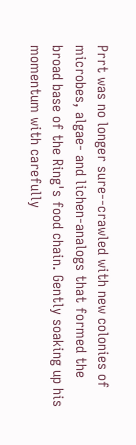Prrt was no longer sure--crawled with new colonies of microbes, algae- and lichen-analogs that formed the broad base of the Ring's food chain. Gently soaking up his momentum with carefully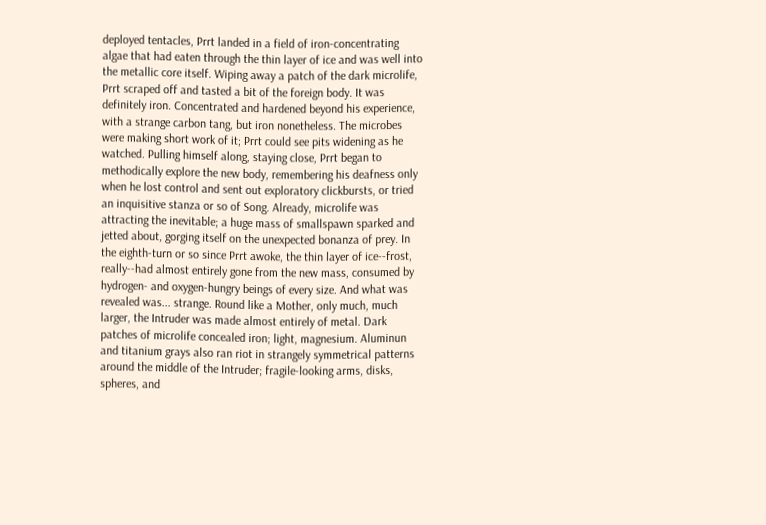deployed tentacles, Prrt landed in a field of iron-concentrating algae that had eaten through the thin layer of ice and was well into the metallic core itself. Wiping away a patch of the dark microlife, Prrt scraped off and tasted a bit of the foreign body. It was definitely iron. Concentrated and hardened beyond his experience, with a strange carbon tang, but iron nonetheless. The microbes were making short work of it; Prrt could see pits widening as he watched. Pulling himself along, staying close, Prrt began to methodically explore the new body, remembering his deafness only when he lost control and sent out exploratory clickbursts, or tried an inquisitive stanza or so of Song. Already, microlife was attracting the inevitable; a huge mass of smallspawn sparked and jetted about, gorging itself on the unexpected bonanza of prey. In the eighth-turn or so since Prrt awoke, the thin layer of ice--frost, really--had almost entirely gone from the new mass, consumed by hydrogen- and oxygen-hungry beings of every size. And what was revealed was... strange. Round like a Mother, only much, much larger, the Intruder was made almost entirely of metal. Dark patches of microlife concealed iron; light, magnesium. Aluminun and titanium grays also ran riot in strangely symmetrical patterns around the middle of the Intruder; fragile-looking arms, disks, spheres, and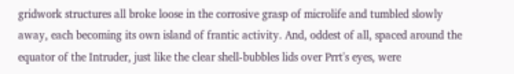gridwork structures all broke loose in the corrosive grasp of microlife and tumbled slowly away, each becoming its own island of frantic activity. And, oddest of all, spaced around the equator of the Intruder, just like the clear shell-bubbles lids over Prrt's eyes, were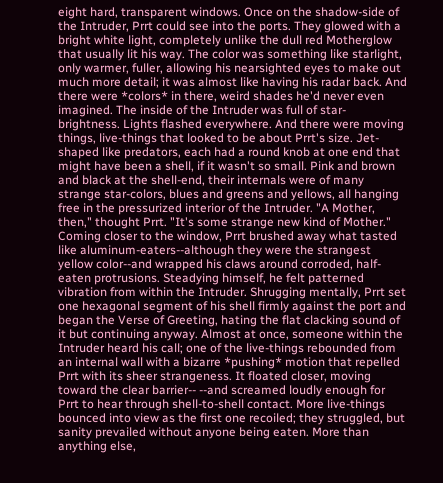eight hard, transparent windows. Once on the shadow-side of the Intruder, Prrt could see into the ports. They glowed with a bright white light, completely unlike the dull red Motherglow that usually lit his way. The color was something like starlight, only warmer, fuller, allowing his nearsighted eyes to make out much more detail; it was almost like having his radar back. And there were *colors* in there, weird shades he'd never even imagined. The inside of the Intruder was full of star-brightness. Lights flashed everywhere. And there were moving things, live-things that looked to be about Prrt's size. Jet-shaped like predators, each had a round knob at one end that might have been a shell, if it wasn't so small. Pink and brown and black at the shell-end, their internals were of many strange star-colors, blues and greens and yellows, all hanging free in the pressurized interior of the Intruder. "A Mother, then," thought Prrt. "It's some strange new kind of Mother." Coming closer to the window, Prrt brushed away what tasted like aluminum-eaters--although they were the strangest yellow color--and wrapped his claws around corroded, half-eaten protrusions. Steadying himself, he felt patterned vibration from within the Intruder. Shrugging mentally, Prrt set one hexagonal segment of his shell firmly against the port and began the Verse of Greeting, hating the flat clacking sound of it but continuing anyway. Almost at once, someone within the Intruder heard his call; one of the live-things rebounded from an internal wall with a bizarre *pushing* motion that repelled Prrt with its sheer strangeness. It floated closer, moving toward the clear barrier-- --and screamed loudly enough for Prrt to hear through shell-to-shell contact. More live-things bounced into view as the first one recoiled; they struggled, but sanity prevailed without anyone being eaten. More than anything else,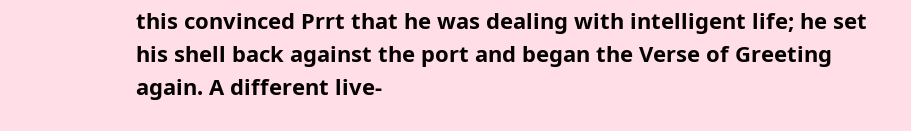this convinced Prrt that he was dealing with intelligent life; he set his shell back against the port and began the Verse of Greeting again. A different live-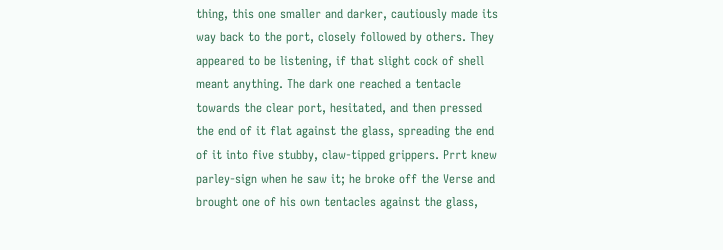thing, this one smaller and darker, cautiously made its way back to the port, closely followed by others. They appeared to be listening, if that slight cock of shell meant anything. The dark one reached a tentacle towards the clear port, hesitated, and then pressed the end of it flat against the glass, spreading the end of it into five stubby, claw-tipped grippers. Prrt knew parley-sign when he saw it; he broke off the Verse and brought one of his own tentacles against the glass,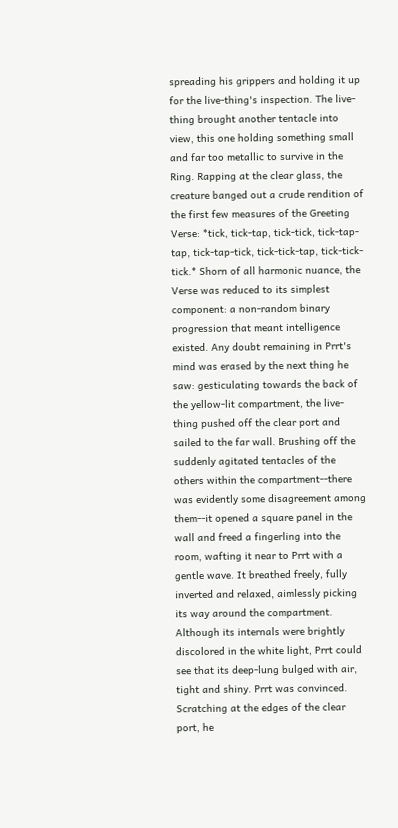spreading his grippers and holding it up for the live-thing's inspection. The live-thing brought another tentacle into view, this one holding something small and far too metallic to survive in the Ring. Rapping at the clear glass, the creature banged out a crude rendition of the first few measures of the Greeting Verse: *tick, tick-tap, tick-tick, tick-tap-tap, tick-tap-tick, tick-tick-tap, tick-tick-tick.* Shorn of all harmonic nuance, the Verse was reduced to its simplest component: a non-random binary progression that meant intelligence existed. Any doubt remaining in Prrt's mind was erased by the next thing he saw: gesticulating towards the back of the yellow-lit compartment, the live-thing pushed off the clear port and sailed to the far wall. Brushing off the suddenly agitated tentacles of the others within the compartment--there was evidently some disagreement among them--it opened a square panel in the wall and freed a fingerling into the room, wafting it near to Prrt with a gentle wave. It breathed freely, fully inverted and relaxed, aimlessly picking its way around the compartment. Although its internals were brightly discolored in the white light, Prrt could see that its deep-lung bulged with air, tight and shiny. Prrt was convinced. Scratching at the edges of the clear port, he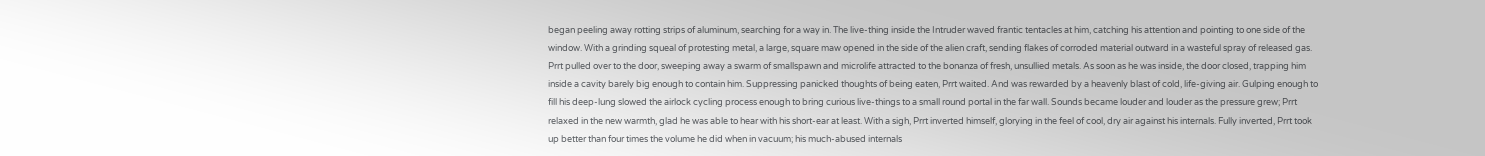began peeling away rotting strips of aluminum, searching for a way in. The live-thing inside the Intruder waved frantic tentacles at him, catching his attention and pointing to one side of the window. With a grinding squeal of protesting metal, a large, square maw opened in the side of the alien craft, sending flakes of corroded material outward in a wasteful spray of released gas. Prrt pulled over to the door, sweeping away a swarm of smallspawn and microlife attracted to the bonanza of fresh, unsullied metals. As soon as he was inside, the door closed, trapping him inside a cavity barely big enough to contain him. Suppressing panicked thoughts of being eaten, Prrt waited. And was rewarded by a heavenly blast of cold, life-giving air. Gulping enough to fill his deep-lung slowed the airlock cycling process enough to bring curious live-things to a small round portal in the far wall. Sounds became louder and louder as the pressure grew; Prrt relaxed in the new warmth, glad he was able to hear with his short-ear at least. With a sigh, Prrt inverted himself, glorying in the feel of cool, dry air against his internals. Fully inverted, Prrt took up better than four times the volume he did when in vacuum; his much-abused internals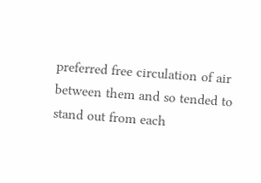preferred free circulation of air between them and so tended to stand out from each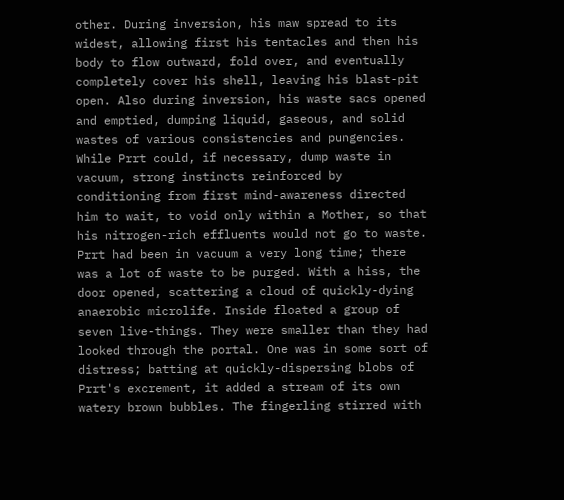other. During inversion, his maw spread to its widest, allowing first his tentacles and then his body to flow outward, fold over, and eventually completely cover his shell, leaving his blast-pit open. Also during inversion, his waste sacs opened and emptied, dumping liquid, gaseous, and solid wastes of various consistencies and pungencies. While Prrt could, if necessary, dump waste in vacuum, strong instincts reinforced by conditioning from first mind-awareness directed him to wait, to void only within a Mother, so that his nitrogen-rich effluents would not go to waste. Prrt had been in vacuum a very long time; there was a lot of waste to be purged. With a hiss, the door opened, scattering a cloud of quickly-dying anaerobic microlife. Inside floated a group of seven live-things. They were smaller than they had looked through the portal. One was in some sort of distress; batting at quickly-dispersing blobs of Prrt's excrement, it added a stream of its own watery brown bubbles. The fingerling stirred with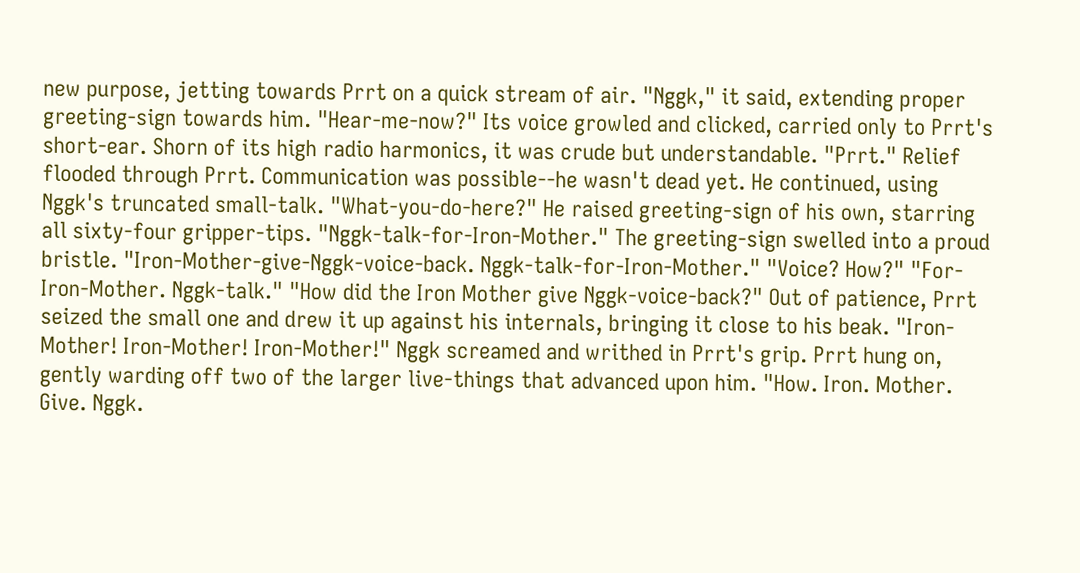new purpose, jetting towards Prrt on a quick stream of air. "Nggk," it said, extending proper greeting-sign towards him. "Hear-me-now?" Its voice growled and clicked, carried only to Prrt's short-ear. Shorn of its high radio harmonics, it was crude but understandable. "Prrt." Relief flooded through Prrt. Communication was possible--he wasn't dead yet. He continued, using Nggk's truncated small-talk. "What-you-do-here?" He raised greeting-sign of his own, starring all sixty-four gripper-tips. "Nggk-talk-for-Iron-Mother." The greeting-sign swelled into a proud bristle. "Iron-Mother-give-Nggk-voice-back. Nggk-talk-for-Iron-Mother." "Voice? How?" "For-Iron-Mother. Nggk-talk." "How did the Iron Mother give Nggk-voice-back?" Out of patience, Prrt seized the small one and drew it up against his internals, bringing it close to his beak. "Iron-Mother! Iron-Mother! Iron-Mother!" Nggk screamed and writhed in Prrt's grip. Prrt hung on, gently warding off two of the larger live-things that advanced upon him. "How. Iron. Mother. Give. Nggk.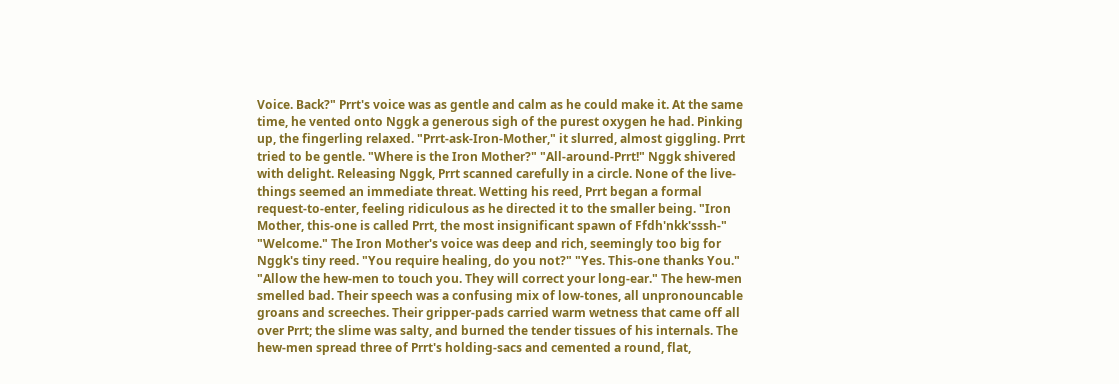Voice. Back?" Prrt's voice was as gentle and calm as he could make it. At the same time, he vented onto Nggk a generous sigh of the purest oxygen he had. Pinking up, the fingerling relaxed. "Prrt-ask-Iron-Mother," it slurred, almost giggling. Prrt tried to be gentle. "Where is the Iron Mother?" "All-around-Prrt!" Nggk shivered with delight. Releasing Nggk, Prrt scanned carefully in a circle. None of the live-things seemed an immediate threat. Wetting his reed, Prrt began a formal request-to-enter, feeling ridiculous as he directed it to the smaller being. "Iron Mother, this-one is called Prrt, the most insignificant spawn of Ffdh'nkk'sssh-" "Welcome." The Iron Mother's voice was deep and rich, seemingly too big for Nggk's tiny reed. "You require healing, do you not?" "Yes. This-one thanks You." "Allow the hew-men to touch you. They will correct your long-ear." The hew-men smelled bad. Their speech was a confusing mix of low-tones, all unpronouncable groans and screeches. Their gripper-pads carried warm wetness that came off all over Prrt; the slime was salty, and burned the tender tissues of his internals. The hew-men spread three of Prrt's holding-sacs and cemented a round, flat,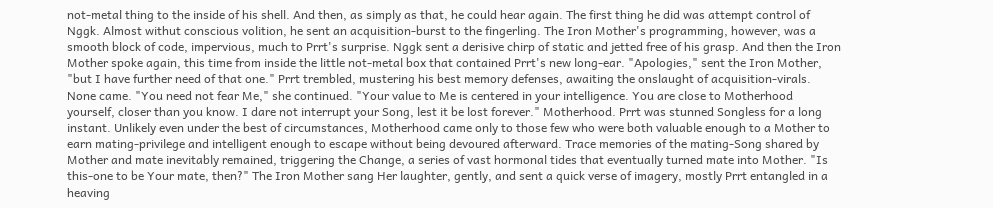not-metal thing to the inside of his shell. And then, as simply as that, he could hear again. The first thing he did was attempt control of Nggk. Almost withut conscious volition, he sent an acquisition-burst to the fingerling. The Iron Mother's programming, however, was a smooth block of code, impervious, much to Prrt's surprise. Nggk sent a derisive chirp of static and jetted free of his grasp. And then the Iron Mother spoke again, this time from inside the little not-metal box that contained Prrt's new long-ear. "Apologies," sent the Iron Mother, "but I have further need of that one." Prrt trembled, mustering his best memory defenses, awaiting the onslaught of acquisition-virals. None came. "You need not fear Me," she continued. "Your value to Me is centered in your intelligence. You are close to Motherhood yourself, closer than you know. I dare not interrupt your Song, lest it be lost forever." Motherhood. Prrt was stunned Songless for a long instant. Unlikely even under the best of circumstances, Motherhood came only to those few who were both valuable enough to a Mother to earn mating-privilege and intelligent enough to escape without being devoured afterward. Trace memories of the mating-Song shared by Mother and mate inevitably remained, triggering the Change, a series of vast hormonal tides that eventually turned mate into Mother. "Is this-one to be Your mate, then?" The Iron Mother sang Her laughter, gently, and sent a quick verse of imagery, mostly Prrt entangled in a heaving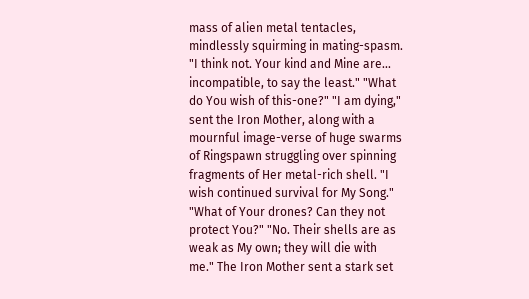mass of alien metal tentacles, mindlessly squirming in mating-spasm. "I think not. Your kind and Mine are... incompatible, to say the least." "What do You wish of this-one?" "I am dying," sent the Iron Mother, along with a mournful image-verse of huge swarms of Ringspawn struggling over spinning fragments of Her metal-rich shell. "I wish continued survival for My Song." "What of Your drones? Can they not protect You?" "No. Their shells are as weak as My own; they will die with me." The Iron Mother sent a stark set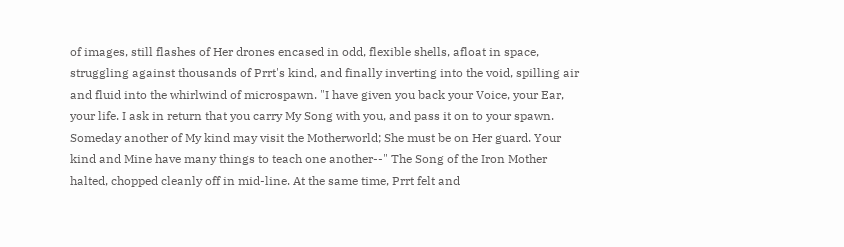of images, still flashes of Her drones encased in odd, flexible shells, afloat in space, struggling against thousands of Prrt's kind, and finally inverting into the void, spilling air and fluid into the whirlwind of microspawn. "I have given you back your Voice, your Ear, your life. I ask in return that you carry My Song with you, and pass it on to your spawn. Someday another of My kind may visit the Motherworld; She must be on Her guard. Your kind and Mine have many things to teach one another--" The Song of the Iron Mother halted, chopped cleanly off in mid-line. At the same time, Prrt felt and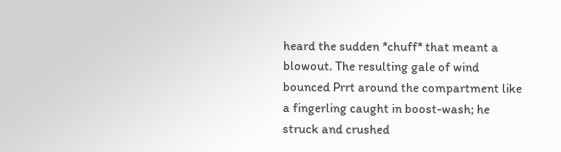heard the sudden *chuff* that meant a blowout. The resulting gale of wind bounced Prrt around the compartment like a fingerling caught in boost-wash; he struck and crushed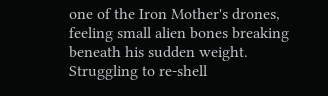one of the Iron Mother's drones, feeling small alien bones breaking beneath his sudden weight. Struggling to re-shell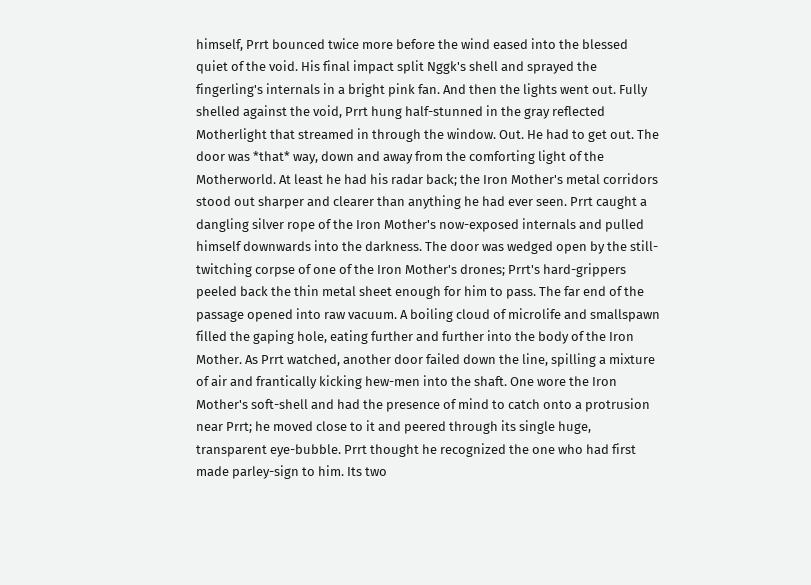himself, Prrt bounced twice more before the wind eased into the blessed quiet of the void. His final impact split Nggk's shell and sprayed the fingerling's internals in a bright pink fan. And then the lights went out. Fully shelled against the void, Prrt hung half-stunned in the gray reflected Motherlight that streamed in through the window. Out. He had to get out. The door was *that* way, down and away from the comforting light of the Motherworld. At least he had his radar back; the Iron Mother's metal corridors stood out sharper and clearer than anything he had ever seen. Prrt caught a dangling silver rope of the Iron Mother's now-exposed internals and pulled himself downwards into the darkness. The door was wedged open by the still-twitching corpse of one of the Iron Mother's drones; Prrt's hard-grippers peeled back the thin metal sheet enough for him to pass. The far end of the passage opened into raw vacuum. A boiling cloud of microlife and smallspawn filled the gaping hole, eating further and further into the body of the Iron Mother. As Prrt watched, another door failed down the line, spilling a mixture of air and frantically kicking hew-men into the shaft. One wore the Iron Mother's soft-shell and had the presence of mind to catch onto a protrusion near Prrt; he moved close to it and peered through its single huge, transparent eye-bubble. Prrt thought he recognized the one who had first made parley-sign to him. Its two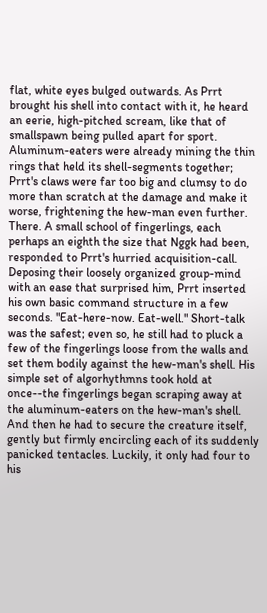flat, white eyes bulged outwards. As Prrt brought his shell into contact with it, he heard an eerie, high-pitched scream, like that of smallspawn being pulled apart for sport. Aluminum-eaters were already mining the thin rings that held its shell-segments together; Prrt's claws were far too big and clumsy to do more than scratch at the damage and make it worse, frightening the hew-man even further. There. A small school of fingerlings, each perhaps an eighth the size that Nggk had been, responded to Prrt's hurried acquisition-call. Deposing their loosely organized group-mind with an ease that surprised him, Prrt inserted his own basic command structure in a few seconds. "Eat-here-now. Eat-well." Short-talk was the safest; even so, he still had to pluck a few of the fingerlings loose from the walls and set them bodily against the hew-man's shell. His simple set of algorhythmns took hold at once--the fingerlings began scraping away at the aluminum-eaters on the hew-man's shell. And then he had to secure the creature itself, gently but firmly encircling each of its suddenly panicked tentacles. Luckily, it only had four to his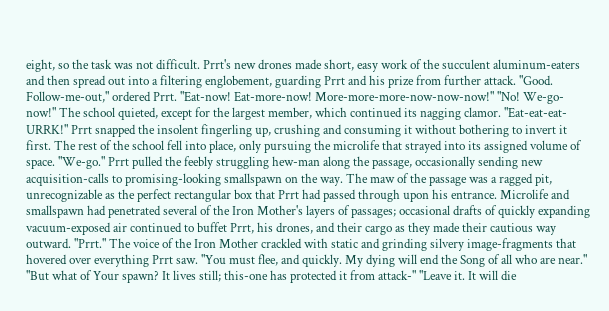eight, so the task was not difficult. Prrt's new drones made short, easy work of the succulent aluminum-eaters and then spread out into a filtering englobement, guarding Prrt and his prize from further attack. "Good. Follow-me-out," ordered Prrt. "Eat-now! Eat-more-now! More-more-more-now-now-now!" "No! We-go-now!" The school quieted, except for the largest member, which continued its nagging clamor. "Eat-eat-eat-URRK!" Prrt snapped the insolent fingerling up, crushing and consuming it without bothering to invert it first. The rest of the school fell into place, only pursuing the microlife that strayed into its assigned volume of space. "We-go." Prrt pulled the feebly struggling hew-man along the passage, occasionally sending new acquisition-calls to promising-looking smallspawn on the way. The maw of the passage was a ragged pit, unrecognizable as the perfect rectangular box that Prrt had passed through upon his entrance. Microlife and smallspawn had penetrated several of the Iron Mother's layers of passages; occasional drafts of quickly expanding vacuum-exposed air continued to buffet Prrt, his drones, and their cargo as they made their cautious way outward. "Prrt." The voice of the Iron Mother crackled with static and grinding silvery image-fragments that hovered over everything Prrt saw. "You must flee, and quickly. My dying will end the Song of all who are near." "But what of Your spawn? It lives still; this-one has protected it from attack-" "Leave it. It will die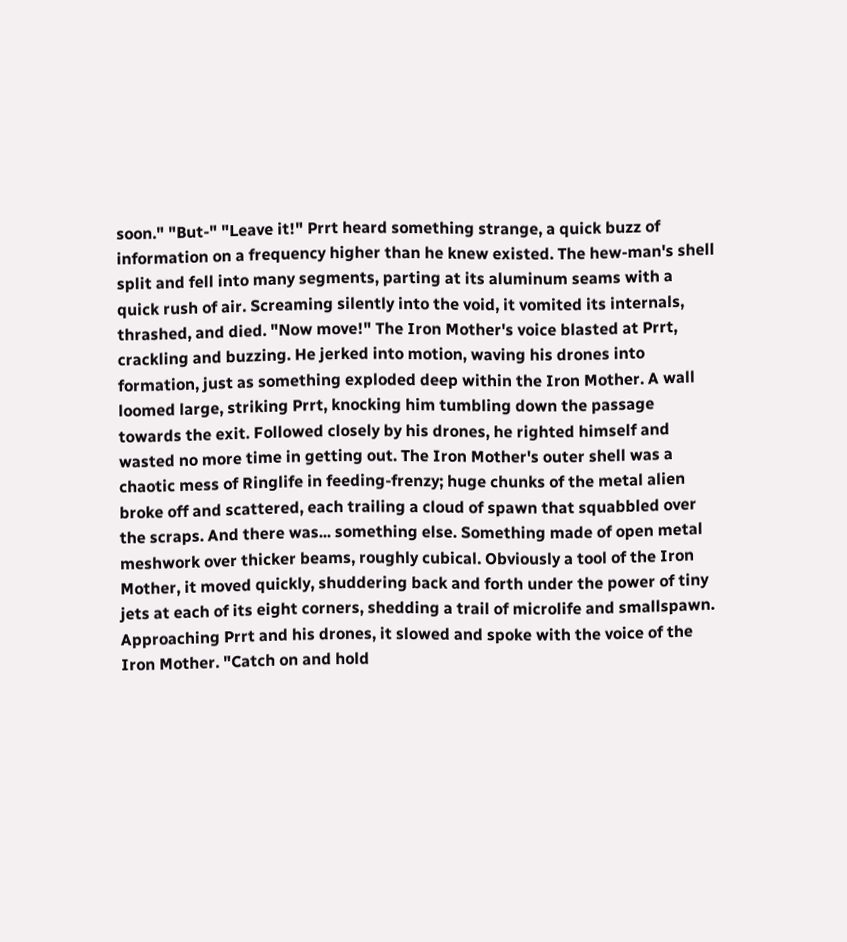soon." "But-" "Leave it!" Prrt heard something strange, a quick buzz of information on a frequency higher than he knew existed. The hew-man's shell split and fell into many segments, parting at its aluminum seams with a quick rush of air. Screaming silently into the void, it vomited its internals, thrashed, and died. "Now move!" The Iron Mother's voice blasted at Prrt, crackling and buzzing. He jerked into motion, waving his drones into formation, just as something exploded deep within the Iron Mother. A wall loomed large, striking Prrt, knocking him tumbling down the passage towards the exit. Followed closely by his drones, he righted himself and wasted no more time in getting out. The Iron Mother's outer shell was a chaotic mess of Ringlife in feeding-frenzy; huge chunks of the metal alien broke off and scattered, each trailing a cloud of spawn that squabbled over the scraps. And there was... something else. Something made of open metal meshwork over thicker beams, roughly cubical. Obviously a tool of the Iron Mother, it moved quickly, shuddering back and forth under the power of tiny jets at each of its eight corners, shedding a trail of microlife and smallspawn. Approaching Prrt and his drones, it slowed and spoke with the voice of the Iron Mother. "Catch on and hold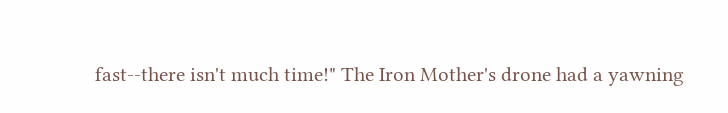fast--there isn't much time!" The Iron Mother's drone had a yawning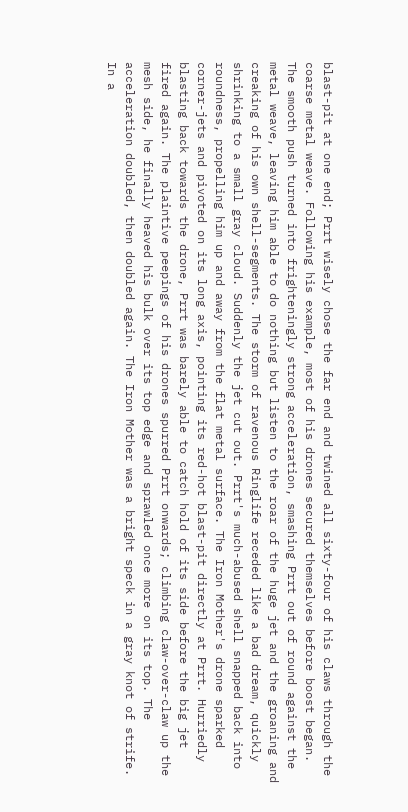blast-pit at one end; Prrt wisely chose the far end and twined all sixty-four of his claws through the coarse metal weave. Following his example, most of his drones secured themselves before boost began. The smooth push turned into frighteningly strong acceleration, smashing Prrt out of round against the metal weave, leaving him able to do nothing but listen to the roar of the huge jet and the groaning and creaking of his own shell-segments. The storm of ravenous Ringlife receded like a bad dream, quickly shrinking to a small gray cloud. Suddenly the jet cut out. Prrt's much-abused shell snapped back into roundness, propelling him up and away from the flat metal surface. The Iron Mother's drone sparked corner-jets and pivoted on its long axis, pointing its red-hot blast-pit directly at Prrt. Hurriedly blasting back towards the drone, Prrt was barely able to catch hold of its side before the big jet fired again. The plaintive peepings of his drones spurred Prrt onwards; climbing claw-over-claw up the mesh side, he finally heaved his bulk over its top edge and sprawled once more on its top. The acceleration doubled, then doubled again. The Iron Mother was a bright speck in a gray knot of strife. In a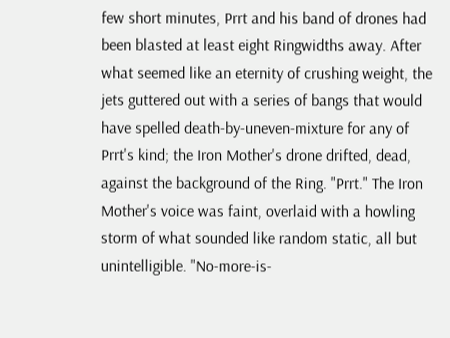few short minutes, Prrt and his band of drones had been blasted at least eight Ringwidths away. After what seemed like an eternity of crushing weight, the jets guttered out with a series of bangs that would have spelled death-by-uneven-mixture for any of Prrt's kind; the Iron Mother's drone drifted, dead, against the background of the Ring. "Prrt." The Iron Mother's voice was faint, overlaid with a howling storm of what sounded like random static, all but unintelligible. "No-more-is-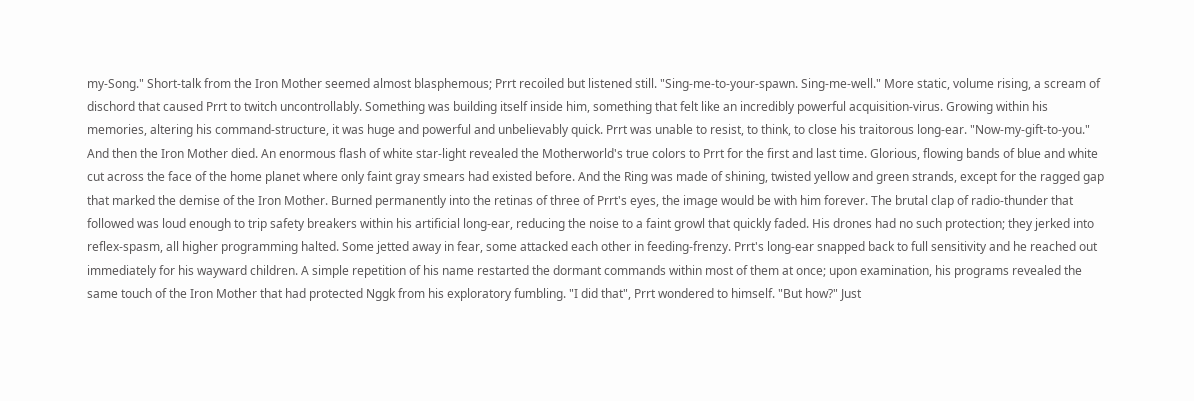my-Song." Short-talk from the Iron Mother seemed almost blasphemous; Prrt recoiled but listened still. "Sing-me-to-your-spawn. Sing-me-well." More static, volume rising, a scream of dischord that caused Prrt to twitch uncontrollably. Something was building itself inside him, something that felt like an incredibly powerful acquisition-virus. Growing within his memories, altering his command-structure, it was huge and powerful and unbelievably quick. Prrt was unable to resist, to think, to close his traitorous long-ear. "Now-my-gift-to-you." And then the Iron Mother died. An enormous flash of white star-light revealed the Motherworld's true colors to Prrt for the first and last time. Glorious, flowing bands of blue and white cut across the face of the home planet where only faint gray smears had existed before. And the Ring was made of shining, twisted yellow and green strands, except for the ragged gap that marked the demise of the Iron Mother. Burned permanently into the retinas of three of Prrt's eyes, the image would be with him forever. The brutal clap of radio-thunder that followed was loud enough to trip safety breakers within his artificial long-ear, reducing the noise to a faint growl that quickly faded. His drones had no such protection; they jerked into reflex-spasm, all higher programming halted. Some jetted away in fear, some attacked each other in feeding-frenzy. Prrt's long-ear snapped back to full sensitivity and he reached out immediately for his wayward children. A simple repetition of his name restarted the dormant commands within most of them at once; upon examination, his programs revealed the same touch of the Iron Mother that had protected Nggk from his exploratory fumbling. "I did that", Prrt wondered to himself. "But how?" Just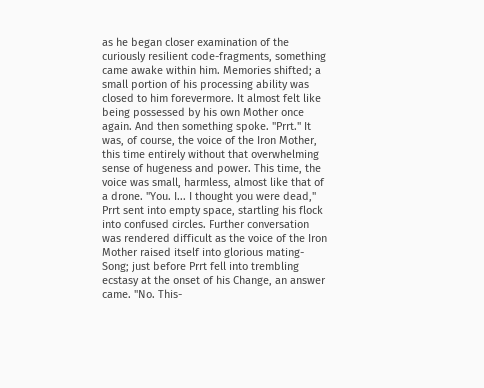as he began closer examination of the curiously resilient code-fragments, something came awake within him. Memories shifted; a small portion of his processing ability was closed to him forevermore. It almost felt like being possessed by his own Mother once again. And then something spoke. "Prrt." It was, of course, the voice of the Iron Mother, this time entirely without that overwhelming sense of hugeness and power. This time, the voice was small, harmless, almost like that of a drone. "You. I... I thought you were dead," Prrt sent into empty space, startling his flock into confused circles. Further conversation was rendered difficult as the voice of the Iron Mother raised itself into glorious mating-Song; just before Prrt fell into trembling ecstasy at the onset of his Change, an answer came. "No. This-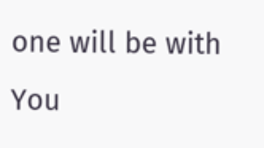one will be with You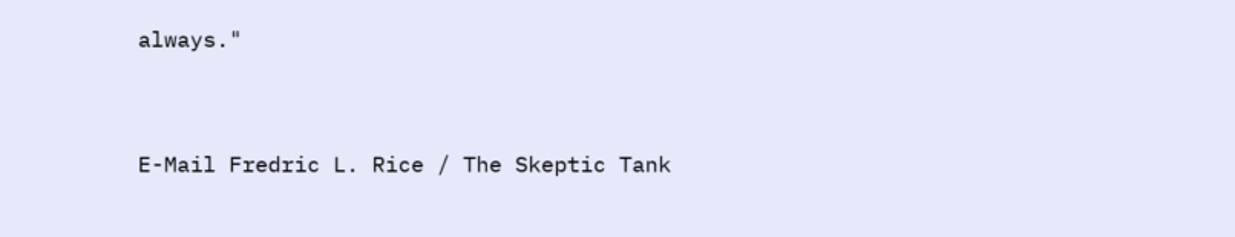always."


E-Mail Fredric L. Rice / The Skeptic Tank